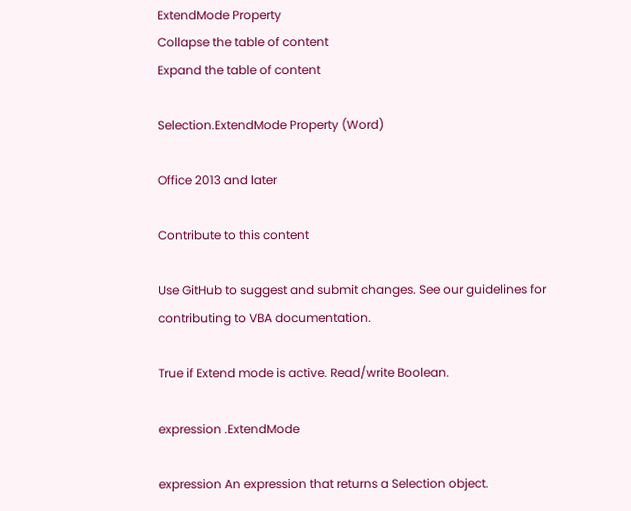ExtendMode Property
Collapse the table of content
Expand the table of content

Selection.ExtendMode Property (Word)

Office 2013 and later

Contribute to this content

Use GitHub to suggest and submit changes. See our guidelines for contributing to VBA documentation.

True if Extend mode is active. Read/write Boolean.

expression .ExtendMode

expression An expression that returns a Selection object.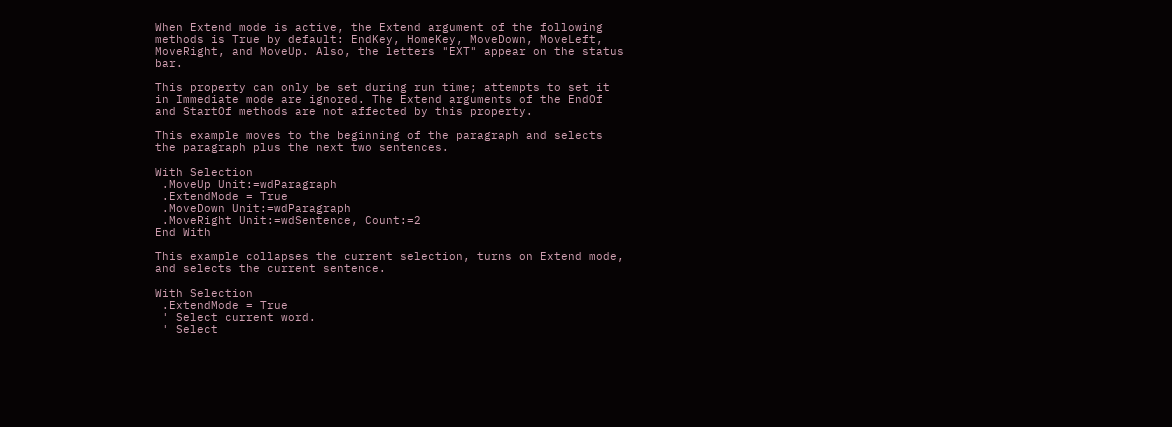When Extend mode is active, the Extend argument of the following methods is True by default: EndKey, HomeKey, MoveDown, MoveLeft, MoveRight, and MoveUp. Also, the letters "EXT" appear on the status bar.

This property can only be set during run time; attempts to set it in Immediate mode are ignored. The Extend arguments of the EndOf and StartOf methods are not affected by this property.

This example moves to the beginning of the paragraph and selects the paragraph plus the next two sentences.

With Selection
 .MoveUp Unit:=wdParagraph
 .ExtendMode = True
 .MoveDown Unit:=wdParagraph
 .MoveRight Unit:=wdSentence, Count:=2
End With

This example collapses the current selection, turns on Extend mode, and selects the current sentence.

With Selection
 .ExtendMode = True
 ' Select current word.
 ' Select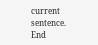current sentence.
End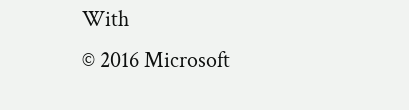With
© 2016 Microsoft